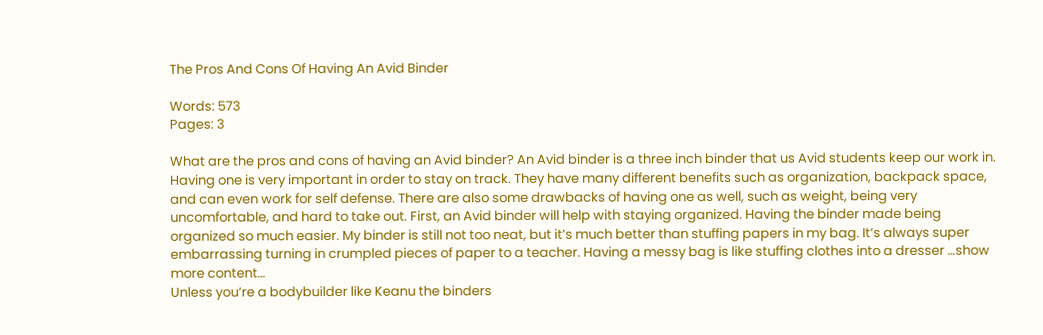The Pros And Cons Of Having An Avid Binder

Words: 573
Pages: 3

What are the pros and cons of having an Avid binder? An Avid binder is a three inch binder that us Avid students keep our work in. Having one is very important in order to stay on track. They have many different benefits such as organization, backpack space, and can even work for self defense. There are also some drawbacks of having one as well, such as weight, being very uncomfortable, and hard to take out. First, an Avid binder will help with staying organized. Having the binder made being organized so much easier. My binder is still not too neat, but it’s much better than stuffing papers in my bag. It’s always super embarrassing turning in crumpled pieces of paper to a teacher. Having a messy bag is like stuffing clothes into a dresser …show more content…
Unless you’re a bodybuilder like Keanu the binders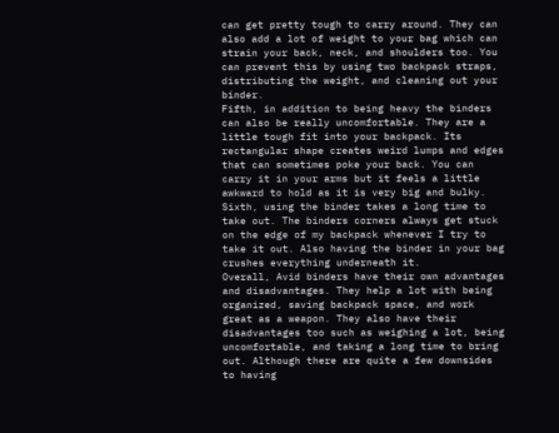can get pretty tough to carry around. They can also add a lot of weight to your bag which can strain your back, neck, and shoulders too. You can prevent this by using two backpack straps, distributing the weight, and cleaning out your binder.
Fifth, in addition to being heavy the binders can also be really uncomfortable. They are a little tough fit into your backpack. Its rectangular shape creates weird lumps and edges that can sometimes poke your back. You can carry it in your arms but it feels a little awkward to hold as it is very big and bulky.
Sixth, using the binder takes a long time to take out. The binders corners always get stuck on the edge of my backpack whenever I try to take it out. Also having the binder in your bag crushes everything underneath it.
Overall, Avid binders have their own advantages and disadvantages. They help a lot with being organized, saving backpack space, and work great as a weapon. They also have their disadvantages too such as weighing a lot, being uncomfortable, and taking a long time to bring out. Although there are quite a few downsides to having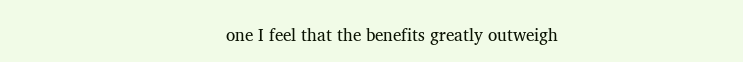one I feel that the benefits greatly outweigh